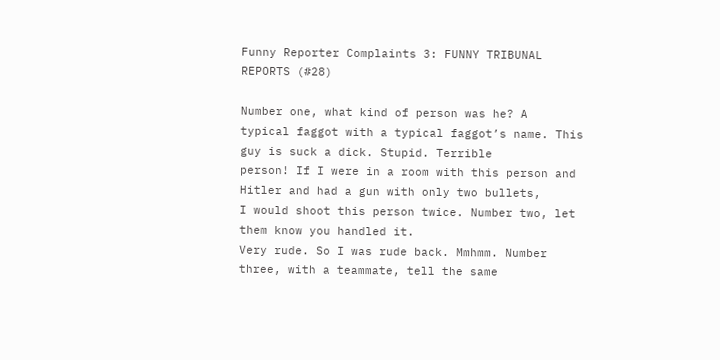Funny Reporter Complaints 3: FUNNY TRIBUNAL REPORTS (#28)

Number one, what kind of person was he? A
typical faggot with a typical faggot’s name. This guy is suck a dick. Stupid. Terrible
person! If I were in a room with this person and Hitler and had a gun with only two bullets,
I would shoot this person twice. Number two, let them know you handled it.
Very rude. So I was rude back. Mmhmm. Number three, with a teammate, tell the same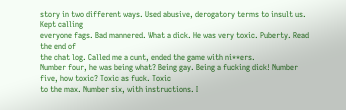story in two different ways. Used abusive, derogatory terms to insult us. Kept calling
everyone fags. Bad mannered. What a dick. He was very toxic. Puberty. Read the end of
the chat log. Called me a cunt, ended the game with ni**ers.
Number four, he was being what? Being gay. Being a fucking dick! Number five, how toxic? Toxic as fuck. Toxic
to the max. Number six, with instructions. I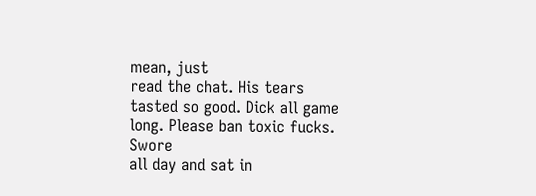mean, just
read the chat. His tears tasted so good. Dick all game long. Please ban toxic fucks. Swore
all day and sat in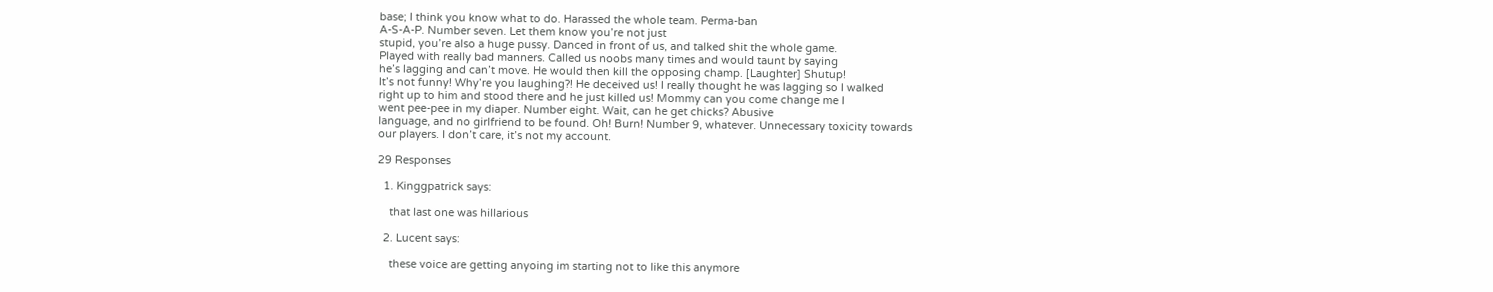base; I think you know what to do. Harassed the whole team. Perma-ban
A-S-A-P. Number seven. Let them know you’re not just
stupid, you’re also a huge pussy. Danced in front of us, and talked shit the whole game.
Played with really bad manners. Called us noobs many times and would taunt by saying
he’s lagging and can’t move. He would then kill the opposing champ. [Laughter] Shutup!
It’s not funny! Why’re you laughing?! He deceived us! I really thought he was lagging so I walked
right up to him and stood there and he just killed us! Mommy can you come change me I
went pee-pee in my diaper. Number eight. Wait, can he get chicks? Abusive
language, and no girlfriend to be found. Oh! Burn! Number 9, whatever. Unnecessary toxicity towards
our players. I don’t care, it’s not my account.

29 Responses

  1. Kinggpatrick says:

    that last one was hillarious

  2. Lucent says:

    these voice are getting anyoing im starting not to like this anymore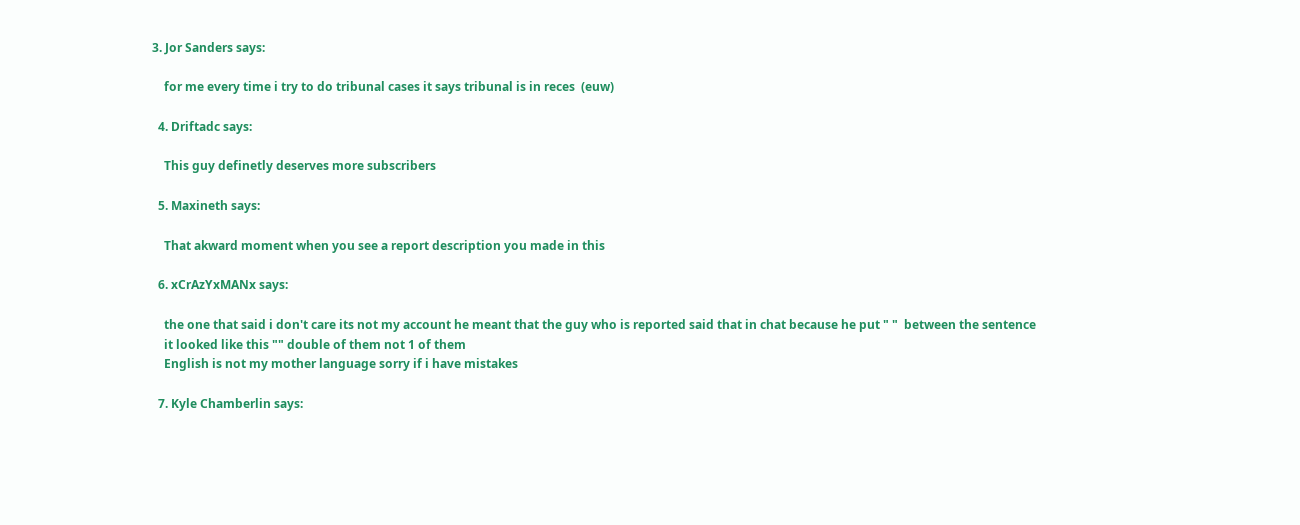3. Jor Sanders says:

    for me every time i try to do tribunal cases it says tribunal is in reces  (euw)

  4. Driftadc says:

    This guy definetly deserves more subscribers

  5. Maxineth says:

    That akward moment when you see a report description you made in this

  6. xCrAzYxMANx says:

    the one that said i don't care its not my account he meant that the guy who is reported said that in chat because he put " "  between the sentence
    it looked like this "" double of them not 1 of them
    English is not my mother language sorry if i have mistakes

  7. Kyle Chamberlin says: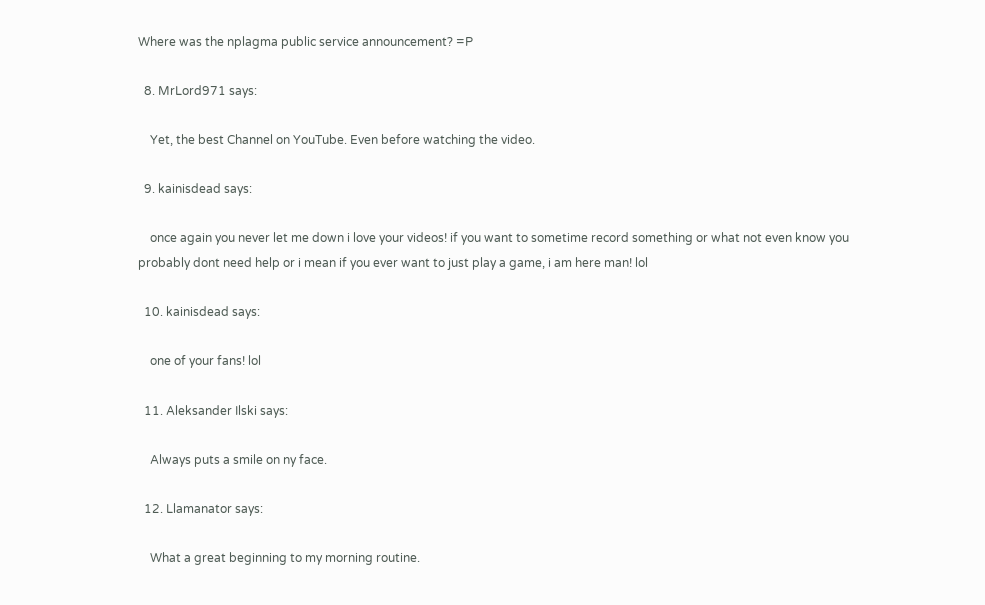Where was the nplagma public service announcement? =P

  8. MrLord971 says:

    Yet, the best Channel on YouTube. Even before watching the video.

  9. kainisdead says:

    once again you never let me down i love your videos! if you want to sometime record something or what not even know you probably dont need help or i mean if you ever want to just play a game, i am here man! lol

  10. kainisdead says:

    one of your fans! lol

  11. Aleksander Ilski says:

    Always puts a smile on ny face.

  12. Llamanator says:

    What a great beginning to my morning routine.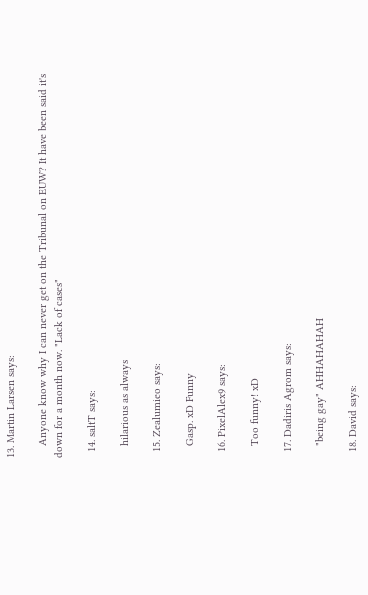13. Martin Larsen says:

    Anyone know why I can never get on the Tribunal on EUW? It have been said it's down for a month now. "Lack of cases"

  14. saltT says:

    hilarious as always

  15. Zealumieo says:

    Gasp. xD Funny

  16. PixelAlex9 says:

    Too funny! xD

  17. Dadiris Agrom says:

    "being gay" AHHAHAHAH

  18. David says: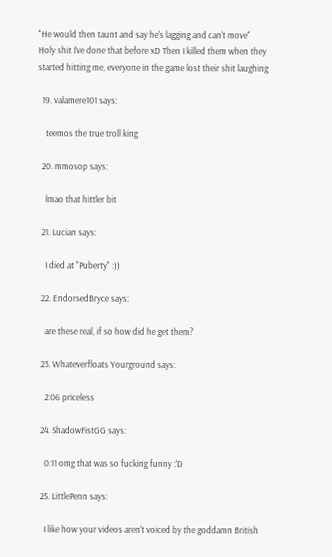"He would then taunt and say he's lagging and can't move" Holy shit I've done that before xD Then I killed them when they started hitting me, everyone in the game lost their shit laughing

  19. valamere101 says:

    teemos the true troll king

  20. mmosop says:

    lmao that hittler bit

  21. Lucian says:

    I died at "Puberty" :))

  22. EndorsedBryce says:

    are these real, if so how did he get them?

  23. Whateverfloats Yourground says:

    2:06 priceless

  24. ShadowFistGG says:

    0:11 omg that was so fucking funny :'D

  25. LittlePenn says:

    I like how your videos aren't voiced by the goddamn British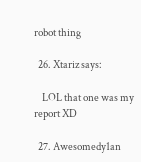robot thing

  26. Xtariz says:

    LOL that one was my report XD

  27. Awesomedy1an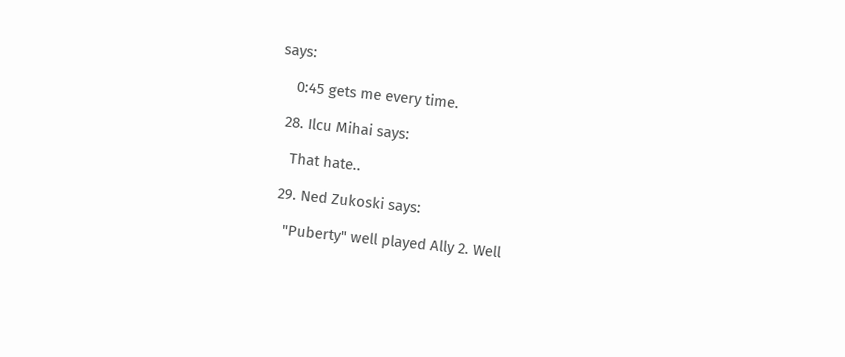says:

    0:45 gets me every time.

  28. Ilcu Mihai says:

    That hate..

  29. Ned Zukoski says:

    "Puberty" well played Ally 2. Well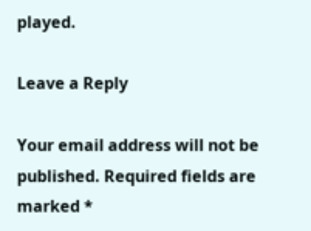played.

Leave a Reply

Your email address will not be published. Required fields are marked *